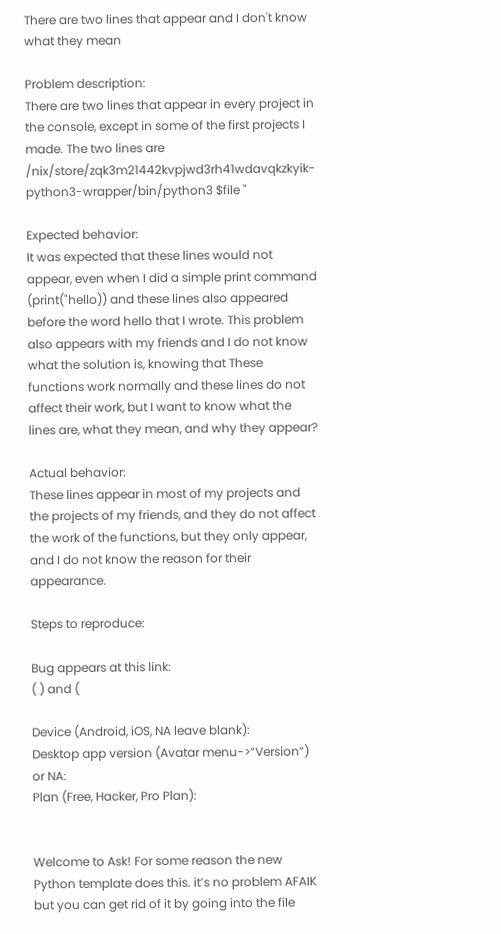There are two lines that appear and I don't know what they mean

Problem description:
There are two lines that appear in every project in the console, except in some of the first projects I made. The two lines are
/nix/store/zqk3m21442kvpjwd3rh41wdavqkzkyik-python3-wrapper/bin/python3 $file "

Expected behavior:
It was expected that these lines would not appear, even when I did a simple print command (print("hello)) and these lines also appeared before the word hello that I wrote. This problem also appears with my friends and I do not know what the solution is, knowing that These functions work normally and these lines do not affect their work, but I want to know what the lines are, what they mean, and why they appear?

Actual behavior:
These lines appear in most of my projects and the projects of my friends, and they do not affect the work of the functions, but they only appear, and I do not know the reason for their appearance.

Steps to reproduce:

Bug appears at this link:
( ) and (

Device (Android, iOS, NA leave blank):
Desktop app version (Avatar menu->“Version”) or NA:
Plan (Free, Hacker, Pro Plan):


Welcome to Ask! For some reason the new Python template does this. it’s no problem AFAIK but you can get rid of it by going into the file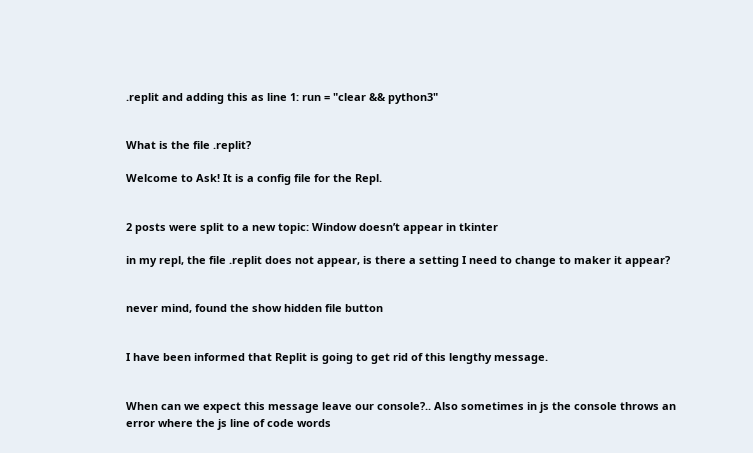.replit and adding this as line 1: run = "clear && python3"


What is the file .replit?

Welcome to Ask! It is a config file for the Repl.


2 posts were split to a new topic: Window doesn’t appear in tkinter

in my repl, the file .replit does not appear, is there a setting I need to change to maker it appear?


never mind, found the show hidden file button


I have been informed that Replit is going to get rid of this lengthy message.


When can we expect this message leave our console?.. Also sometimes in js the console throws an error where the js line of code words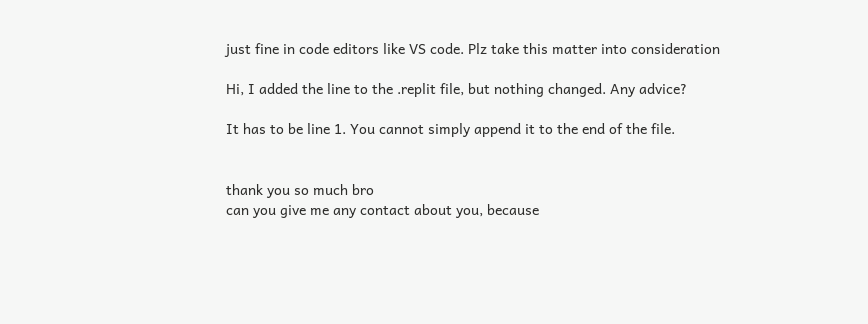just fine in code editors like VS code. Plz take this matter into consideration

Hi, I added the line to the .replit file, but nothing changed. Any advice?

It has to be line 1. You cannot simply append it to the end of the file.


thank you so much bro
can you give me any contact about you, because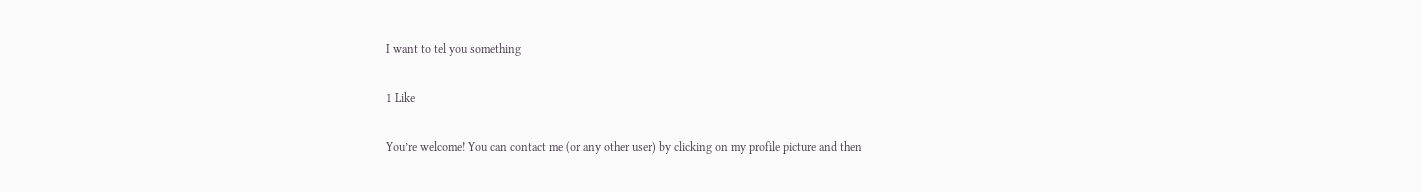I want to tel you something

1 Like

You’re welcome! You can contact me (or any other user) by clicking on my profile picture and then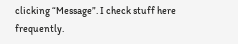clicking “Message”. I check stuff here frequently.